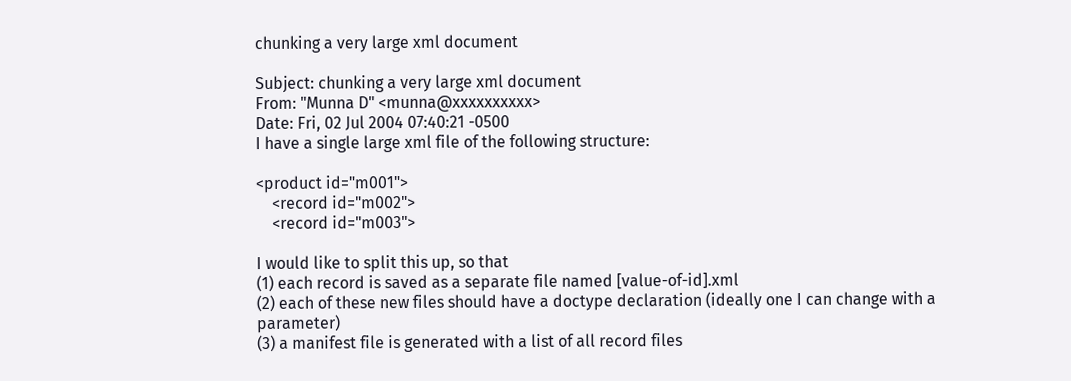chunking a very large xml document

Subject: chunking a very large xml document
From: "Munna D" <munna@xxxxxxxxxx>
Date: Fri, 02 Jul 2004 07:40:21 -0500
I have a single large xml file of the following structure:

<product id="m001">
    <record id="m002">
    <record id="m003">

I would like to split this up, so that
(1) each record is saved as a separate file named [value-of-id].xml
(2) each of these new files should have a doctype declaration (ideally one I can change with a parameter)
(3) a manifest file is generated with a list of all record files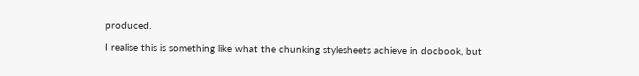produced.

I realise this is something like what the chunking stylesheets achieve in docbook, but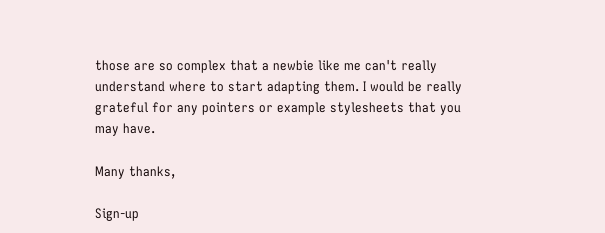those are so complex that a newbie like me can't really understand where to start adapting them. I would be really grateful for any pointers or example stylesheets that you may have.

Many thanks,

Sign-up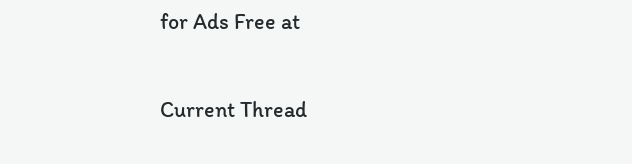for Ads Free at

Current Thread